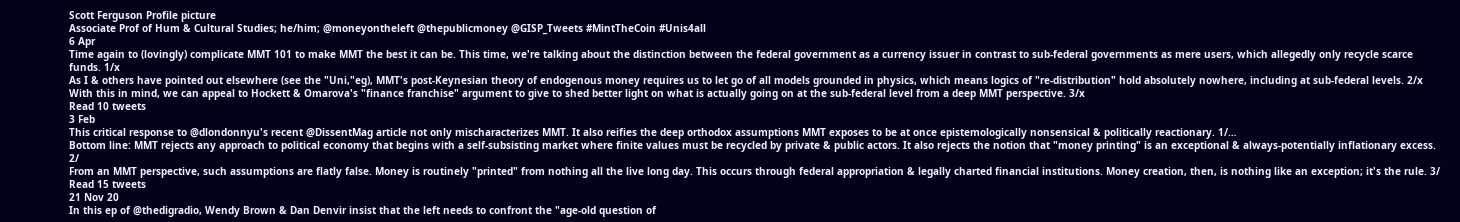Scott Ferguson Profile picture
Associate Prof of Hum & Cultural Studies; he/him; @moneyontheleft @thepublicmoney @GISP_Tweets #MintTheCoin #Unis4all
6 Apr
Time again to (lovingly) complicate MMT 101 to make MMT the best it can be. This time, we're talking about the distinction between the federal government as a currency issuer in contrast to sub-federal governments as mere users, which allegedly only recycle scarce funds. 1/x
As I & others have pointed out elsewhere (see the "Uni,"eg), MMT's post-Keynesian theory of endogenous money requires us to let go of all models grounded in physics, which means logics of "re-distribution" hold absolutely nowhere, including at sub-federal levels. 2/x
With this in mind, we can appeal to Hockett & Omarova's "finance franchise" argument to give to shed better light on what is actually going on at the sub-federal level from a deep MMT perspective. 3/x
Read 10 tweets
3 Feb
This critical response to @dlondonnyu's recent @DissentMag article not only mischaracterizes MMT. It also reifies the deep orthodox assumptions MMT exposes to be at once epistemologically nonsensical & politically reactionary. 1/…
Bottom line: MMT rejects any approach to political economy that begins with a self-subsisting market where finite values must be recycled by private & public actors. It also rejects the notion that "money printing" is an exceptional & always-potentially inflationary excess. 2/
From an MMT perspective, such assumptions are flatly false. Money is routinely "printed" from nothing all the live long day. This occurs through federal appropriation & legally charted financial institutions. Money creation, then, is nothing like an exception; it's the rule. 3/
Read 15 tweets
21 Nov 20
In this ep of @thedigradio, Wendy Brown & Dan Denvir insist that the left needs to confront the "age-old question of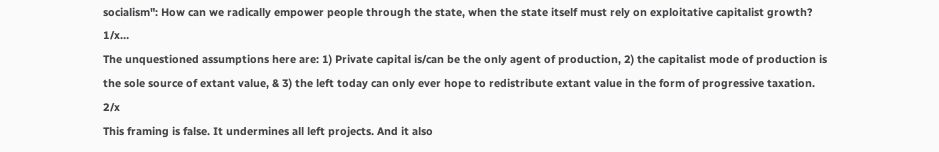socialism": How can we radically empower people through the state, when the state itself must rely on exploitative capitalist growth? 1/x…
The unquestioned assumptions here are: 1) Private capital is/can be the only agent of production, 2) the capitalist mode of production is the sole source of extant value, & 3) the left today can only ever hope to redistribute extant value in the form of progressive taxation. 2/x
This framing is false. It undermines all left projects. And it also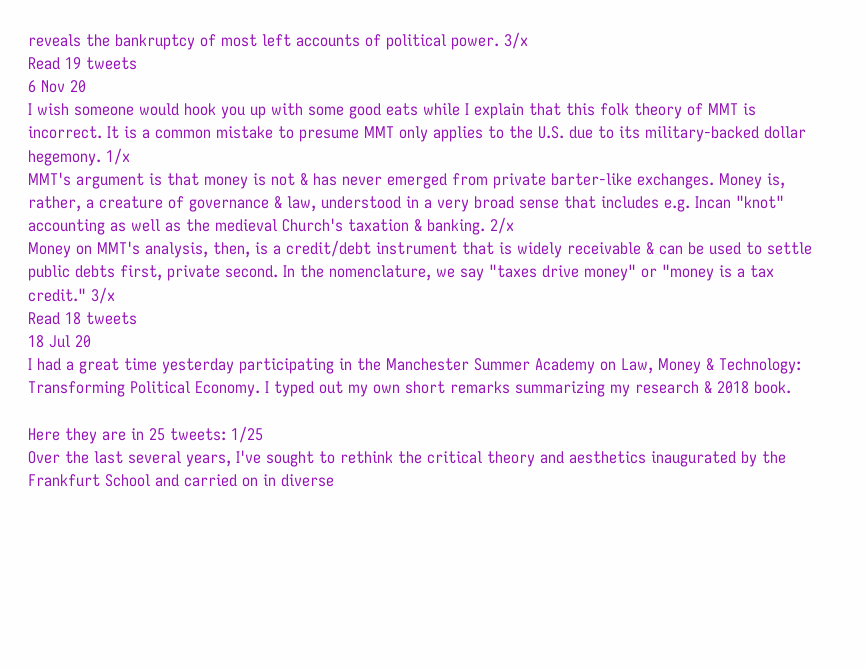reveals the bankruptcy of most left accounts of political power. 3/x
Read 19 tweets
6 Nov 20
I wish someone would hook you up with some good eats while I explain that this folk theory of MMT is incorrect. It is a common mistake to presume MMT only applies to the U.S. due to its military-backed dollar hegemony. 1/x
MMT's argument is that money is not & has never emerged from private barter-like exchanges. Money is, rather, a creature of governance & law, understood in a very broad sense that includes e.g. Incan "knot" accounting as well as the medieval Church's taxation & banking. 2/x
Money on MMT's analysis, then, is a credit/debt instrument that is widely receivable & can be used to settle public debts first, private second. In the nomenclature, we say "taxes drive money" or "money is a tax credit." 3/x
Read 18 tweets
18 Jul 20
I had a great time yesterday participating in the Manchester Summer Academy on Law, Money & Technology: Transforming Political Economy. I typed out my own short remarks summarizing my research & 2018 book.

Here they are in 25 tweets: 1/25
Over the last several years, I've sought to rethink the critical theory and aesthetics inaugurated by the Frankfurt School and carried on in diverse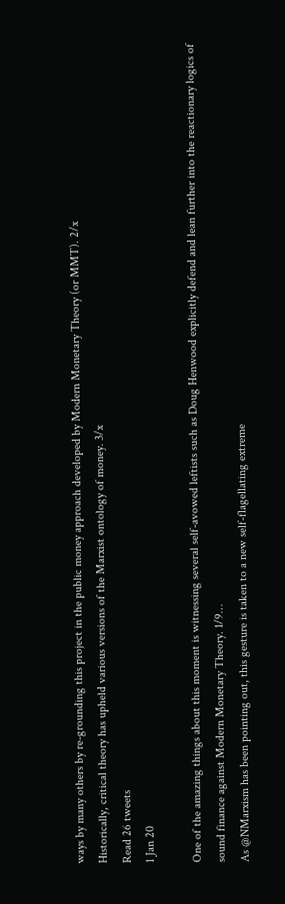ways by many others by re-grounding this project in the public money approach developed by Modern Monetary Theory (or MMT). 2/x
Historically, critical theory has upheld various versions of the Marxist ontology of money. 3/x
Read 26 tweets
1 Jan 20

One of the amazing things about this moment is witnessing several self-avowed leftists such as Doug Henwood explicitly defend and lean further into the reactionary logics of sound finance against Modern Monetary Theory. 1/9…
As @NMarxism has been pointing out, this gesture is taken to a new self-flagellating extreme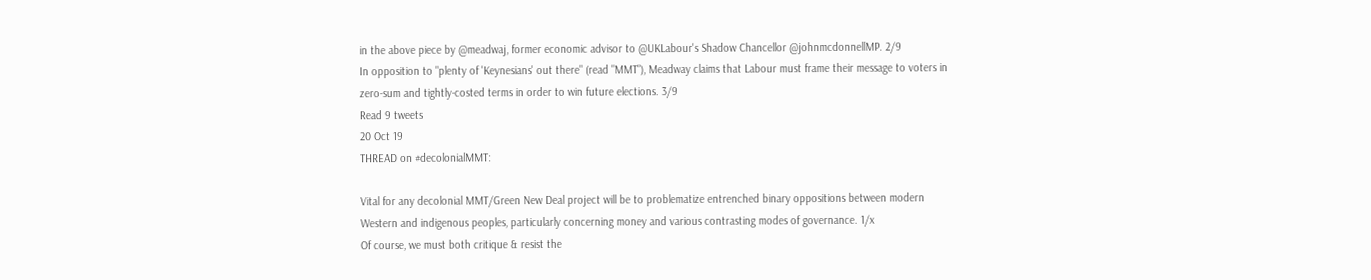in the above piece by @meadwaj, former economic advisor to @UKLabour's Shadow Chancellor @johnmcdonnellMP. 2/9
In opposition to "plenty of 'Keynesians' out there" (read "MMT"), Meadway claims that Labour must frame their message to voters in zero-sum and tightly-costed terms in order to win future elections. 3/9
Read 9 tweets
20 Oct 19
THREAD on #decolonialMMT:

Vital for any decolonial MMT/Green New Deal project will be to problematize entrenched binary oppositions between modern Western and indigenous peoples, particularly concerning money and various contrasting modes of governance. 1/x
Of course, we must both critique & resist the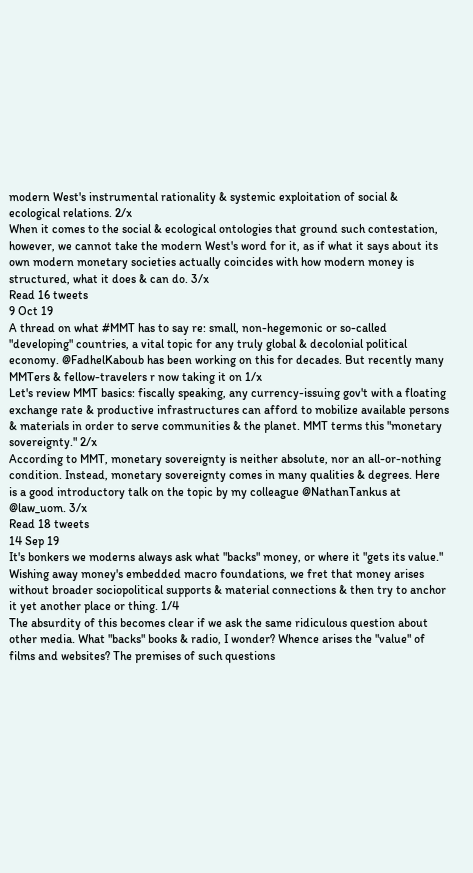modern West's instrumental rationality & systemic exploitation of social & ecological relations. 2/x
When it comes to the social & ecological ontologies that ground such contestation, however, we cannot take the modern West's word for it, as if what it says about its own modern monetary societies actually coincides with how modern money is structured, what it does & can do. 3/x
Read 16 tweets
9 Oct 19
A thread on what #MMT has to say re: small, non-hegemonic or so-called "developing" countries, a vital topic for any truly global & decolonial political economy. @FadhelKaboub has been working on this for decades. But recently many MMTers & fellow-travelers r now taking it on 1/x
Let's review MMT basics: fiscally speaking, any currency-issuing gov't with a floating exchange rate & productive infrastructures can afford to mobilize available persons & materials in order to serve communities & the planet. MMT terms this "monetary sovereignty." 2/x
According to MMT, monetary sovereignty is neither absolute, nor an all-or-nothing condition. Instead, monetary sovereignty comes in many qualities & degrees. Here is a good introductory talk on the topic by my colleague @NathanTankus at @law_uom. 3/x
Read 18 tweets
14 Sep 19
It's bonkers we moderns always ask what "backs" money, or where it "gets its value." Wishing away money's embedded macro foundations, we fret that money arises without broader sociopolitical supports & material connections & then try to anchor it yet another place or thing. 1/4
The absurdity of this becomes clear if we ask the same ridiculous question about other media. What "backs" books & radio, I wonder? Whence arises the "value" of films and websites? The premises of such questions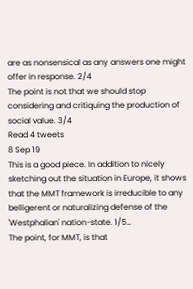are as nonsensical as any answers one might offer in response. 2/4
The point is not that we should stop considering and critiquing the production of social value. 3/4
Read 4 tweets
8 Sep 19
This is a good piece. In addition to nicely sketching out the situation in Europe, it shows that the MMT framework is irreducible to any belligerent or naturalizing defense of the 'Westphalian' nation-state. 1/5…
The point, for MMT, is that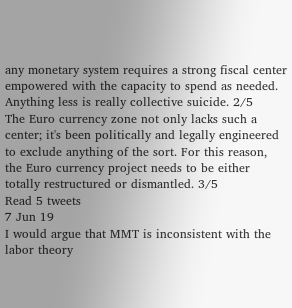any monetary system requires a strong fiscal center empowered with the capacity to spend as needed. Anything less is really collective suicide. 2/5
The Euro currency zone not only lacks such a center; it's been politically and legally engineered to exclude anything of the sort. For this reason, the Euro currency project needs to be either totally restructured or dismantled. 3/5
Read 5 tweets
7 Jun 19
I would argue that MMT is inconsistent with the labor theory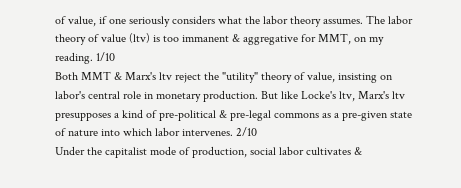of value, if one seriously considers what the labor theory assumes. The labor theory of value (ltv) is too immanent & aggregative for MMT, on my reading. 1/10
Both MMT & Marx's ltv reject the "utility" theory of value, insisting on labor's central role in monetary production. But like Locke's ltv, Marx's ltv presupposes a kind of pre-political & pre-legal commons as a pre-given state of nature into which labor intervenes. 2/10
Under the capitalist mode of production, social labor cultivates &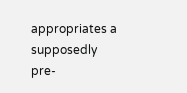appropriates a supposedly pre-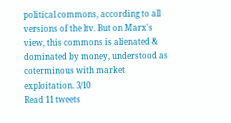political commons, according to all versions of the ltv. But on Marx's view, this commons is alienated & dominated by money, understood as coterminous with market exploitation. 3/10
Read 11 tweets